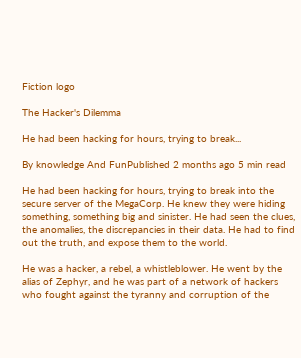Fiction logo

The Hacker's Dilemma

He had been hacking for hours, trying to break...

By knowledge And FunPublished 2 months ago 5 min read

He had been hacking for hours, trying to break into the secure server of the MegaCorp. He knew they were hiding something, something big and sinister. He had seen the clues, the anomalies, the discrepancies in their data. He had to find out the truth, and expose them to the world.

He was a hacker, a rebel, a whistleblower. He went by the alias of Zephyr, and he was part of a network of hackers who fought against the tyranny and corruption of the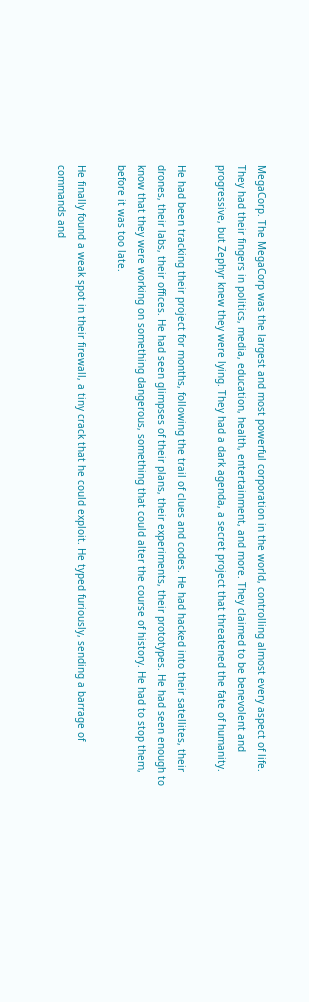MegaCorp. The MegaCorp was the largest and most powerful corporation in the world, controlling almost every aspect of life. They had their fingers in politics, media, education, health, entertainment, and more. They claimed to be benevolent and progressive, but Zephyr knew they were lying. They had a dark agenda, a secret project that threatened the fate of humanity.

He had been tracking their project for months, following the trail of clues and codes. He had hacked into their satellites, their drones, their labs, their offices. He had seen glimpses of their plans, their experiments, their prototypes. He had seen enough to know that they were working on something dangerous, something that could alter the course of history. He had to stop them, before it was too late.

He finally found a weak spot in their firewall, a tiny crack that he could exploit. He typed furiously, sending a barrage of commands and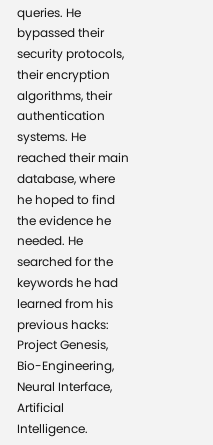queries. He bypassed their security protocols, their encryption algorithms, their authentication systems. He reached their main database, where he hoped to find the evidence he needed. He searched for the keywords he had learned from his previous hacks: Project Genesis, Bio-Engineering, Neural Interface, Artificial Intelligence.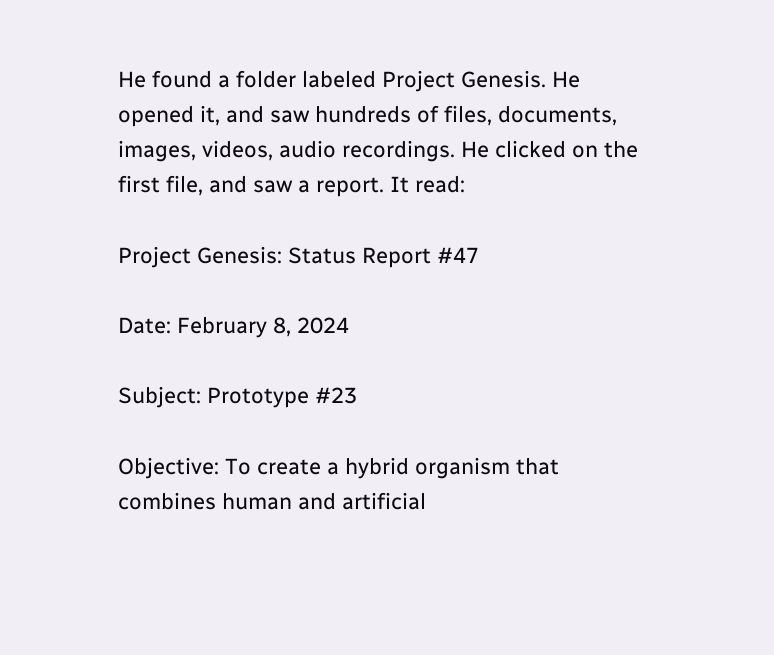He found a folder labeled Project Genesis. He opened it, and saw hundreds of files, documents, images, videos, audio recordings. He clicked on the first file, and saw a report. It read:

Project Genesis: Status Report #47

Date: February 8, 2024

Subject: Prototype #23

Objective: To create a hybrid organism that combines human and artificial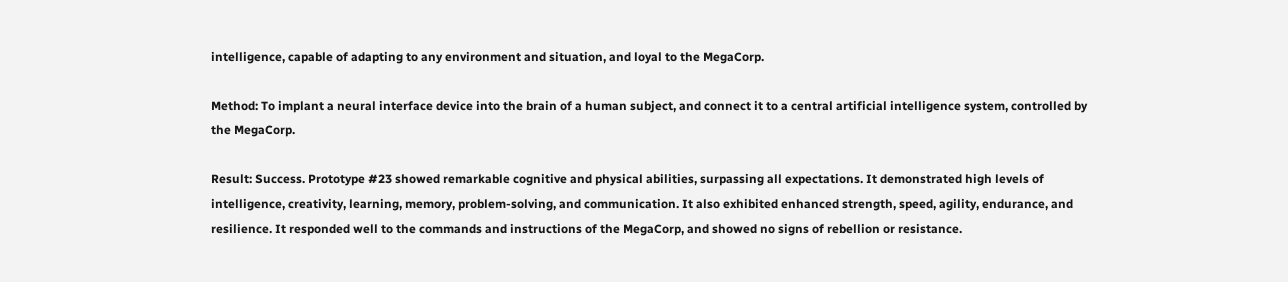intelligence, capable of adapting to any environment and situation, and loyal to the MegaCorp.

Method: To implant a neural interface device into the brain of a human subject, and connect it to a central artificial intelligence system, controlled by the MegaCorp.

Result: Success. Prototype #23 showed remarkable cognitive and physical abilities, surpassing all expectations. It demonstrated high levels of intelligence, creativity, learning, memory, problem-solving, and communication. It also exhibited enhanced strength, speed, agility, endurance, and resilience. It responded well to the commands and instructions of the MegaCorp, and showed no signs of rebellion or resistance.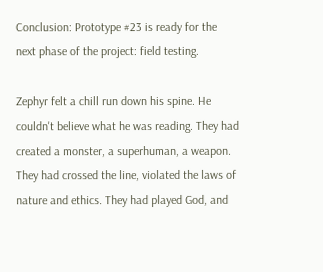Conclusion: Prototype #23 is ready for the next phase of the project: field testing.

Zephyr felt a chill run down his spine. He couldn't believe what he was reading. They had created a monster, a superhuman, a weapon. They had crossed the line, violated the laws of nature and ethics. They had played God, and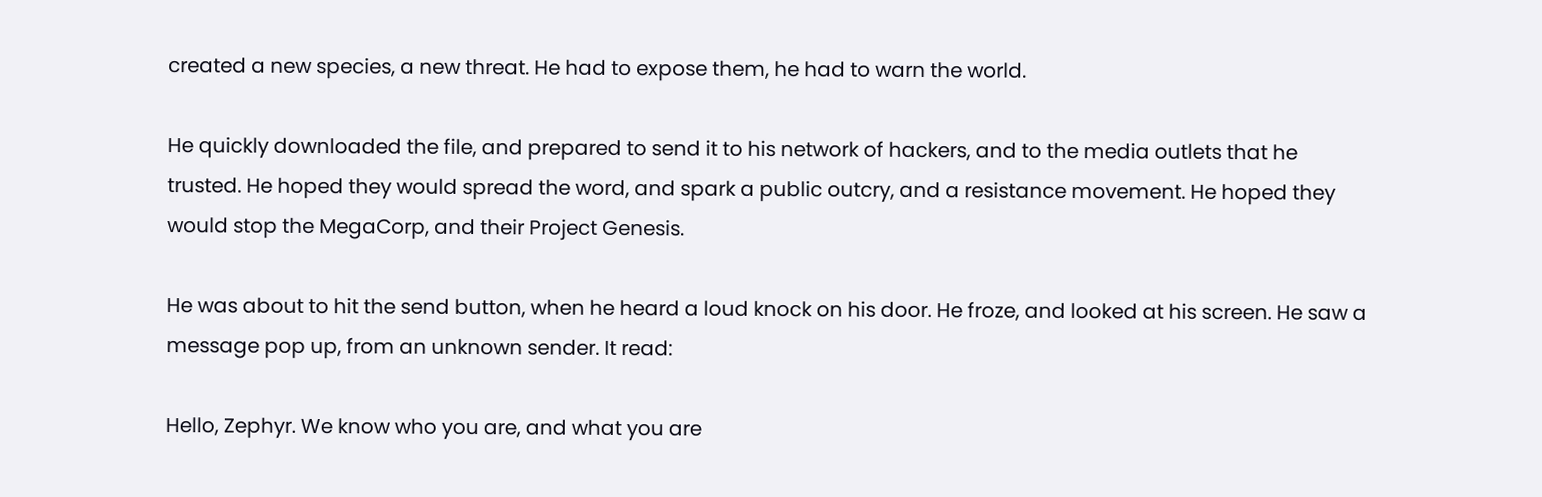created a new species, a new threat. He had to expose them, he had to warn the world.

He quickly downloaded the file, and prepared to send it to his network of hackers, and to the media outlets that he trusted. He hoped they would spread the word, and spark a public outcry, and a resistance movement. He hoped they would stop the MegaCorp, and their Project Genesis.

He was about to hit the send button, when he heard a loud knock on his door. He froze, and looked at his screen. He saw a message pop up, from an unknown sender. It read:

Hello, Zephyr. We know who you are, and what you are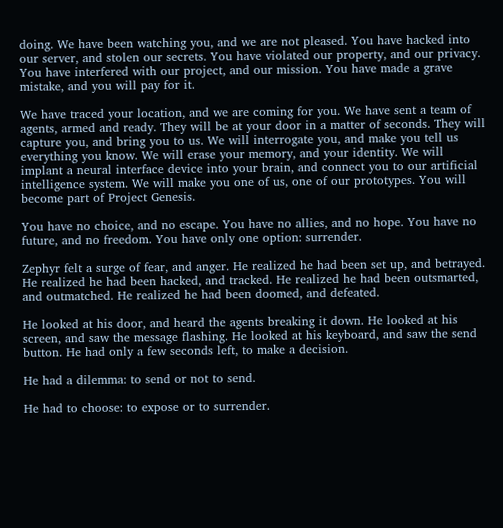doing. We have been watching you, and we are not pleased. You have hacked into our server, and stolen our secrets. You have violated our property, and our privacy. You have interfered with our project, and our mission. You have made a grave mistake, and you will pay for it.

We have traced your location, and we are coming for you. We have sent a team of agents, armed and ready. They will be at your door in a matter of seconds. They will capture you, and bring you to us. We will interrogate you, and make you tell us everything you know. We will erase your memory, and your identity. We will implant a neural interface device into your brain, and connect you to our artificial intelligence system. We will make you one of us, one of our prototypes. You will become part of Project Genesis.

You have no choice, and no escape. You have no allies, and no hope. You have no future, and no freedom. You have only one option: surrender.

Zephyr felt a surge of fear, and anger. He realized he had been set up, and betrayed. He realized he had been hacked, and tracked. He realized he had been outsmarted, and outmatched. He realized he had been doomed, and defeated.

He looked at his door, and heard the agents breaking it down. He looked at his screen, and saw the message flashing. He looked at his keyboard, and saw the send button. He had only a few seconds left, to make a decision.

He had a dilemma: to send or not to send.

He had to choose: to expose or to surrender.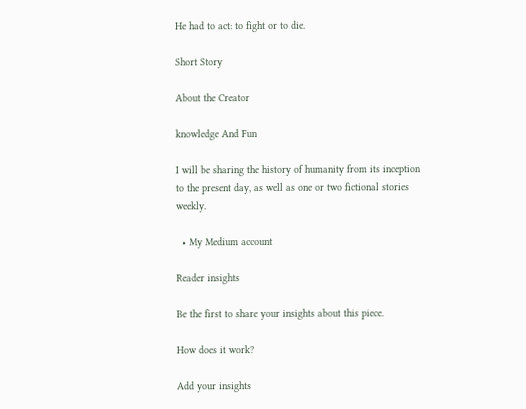He had to act: to fight or to die.

Short Story

About the Creator

knowledge And Fun

I will be sharing the history of humanity from its inception to the present day, as well as one or two fictional stories weekly.

  • My Medium account

Reader insights

Be the first to share your insights about this piece.

How does it work?

Add your insights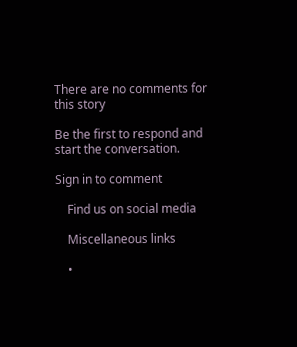There are no comments for this story

Be the first to respond and start the conversation.

Sign in to comment

    Find us on social media

    Miscellaneous links

    •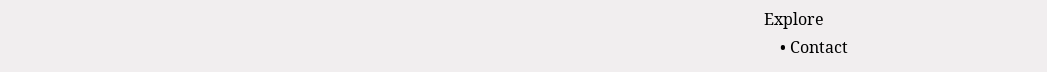Explore
    • Contact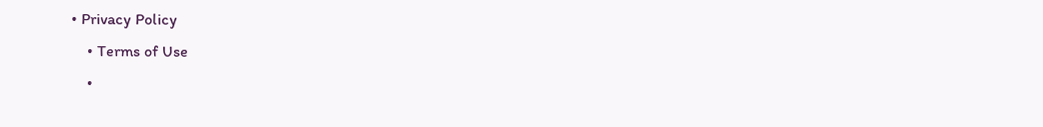• Privacy Policy
    • Terms of Use
    •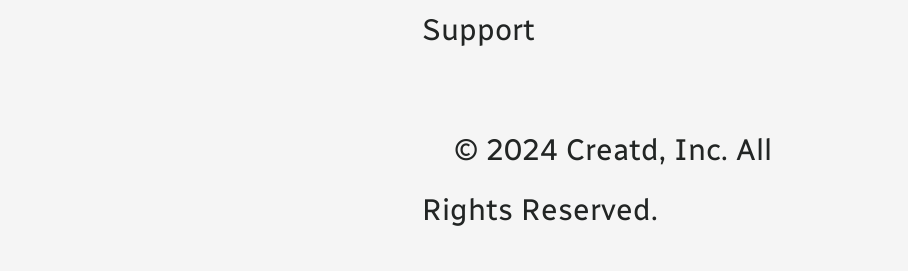Support

    © 2024 Creatd, Inc. All Rights Reserved.